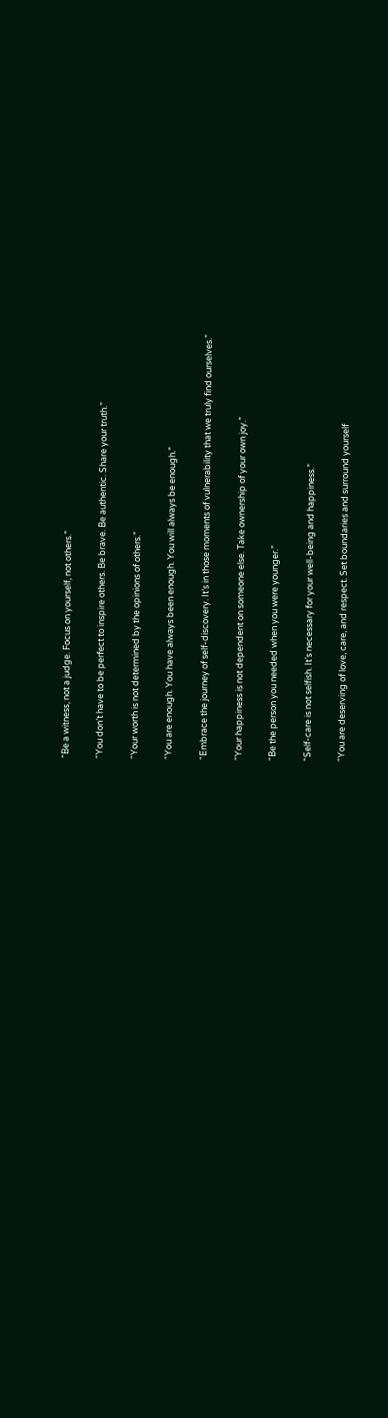“Be a witness, not a judge. Focus on yourself, not others.”

“You don’t have to be perfect to inspire others. Be brave. Be authentic. Share your truth.”

“Your worth is not determined by the opinions of others.”

“You are enough. You have always been enough. You will always be enough.”

“Embrace the journey of self-discovery. It’s in those moments of vulnerability that we truly find ourselves.”

“Your happiness is not dependent on someone else. Take ownership of your own joy.”

“Be the person you needed when you were younger.”

“Self-care is not selfish. It’s necessary for your well-being and happiness.”

“You are deserving of love, care, and respect. Set boundaries and surround yourself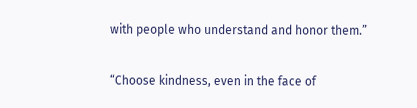with people who understand and honor them.”

“Choose kindness, even in the face of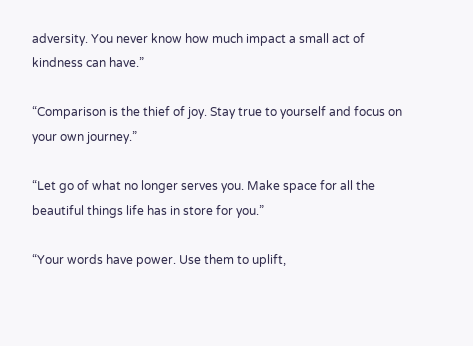adversity. You never know how much impact a small act of kindness can have.”

“Comparison is the thief of joy. Stay true to yourself and focus on your own journey.”

“Let go of what no longer serves you. Make space for all the beautiful things life has in store for you.”

“Your words have power. Use them to uplift,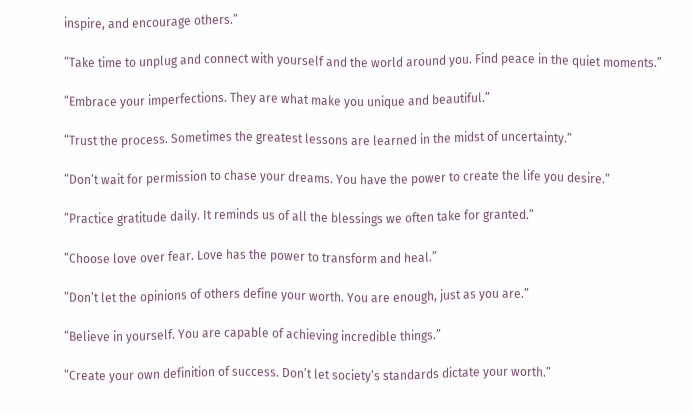inspire, and encourage others.”

“Take time to unplug and connect with yourself and the world around you. Find peace in the quiet moments.”

“Embrace your imperfections. They are what make you unique and beautiful.”

“Trust the process. Sometimes the greatest lessons are learned in the midst of uncertainty.”

“Don’t wait for permission to chase your dreams. You have the power to create the life you desire.”

“Practice gratitude daily. It reminds us of all the blessings we often take for granted.”

“Choose love over fear. Love has the power to transform and heal.”

“Don’t let the opinions of others define your worth. You are enough, just as you are.”

“Believe in yourself. You are capable of achieving incredible things.”

“Create your own definition of success. Don’t let society’s standards dictate your worth.”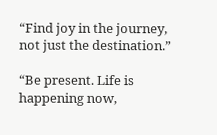“Find joy in the journey, not just the destination.”

“Be present. Life is happening now,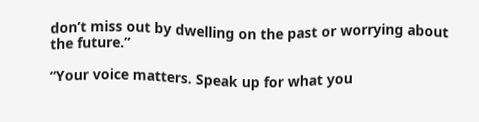don’t miss out by dwelling on the past or worrying about the future.”

“Your voice matters. Speak up for what you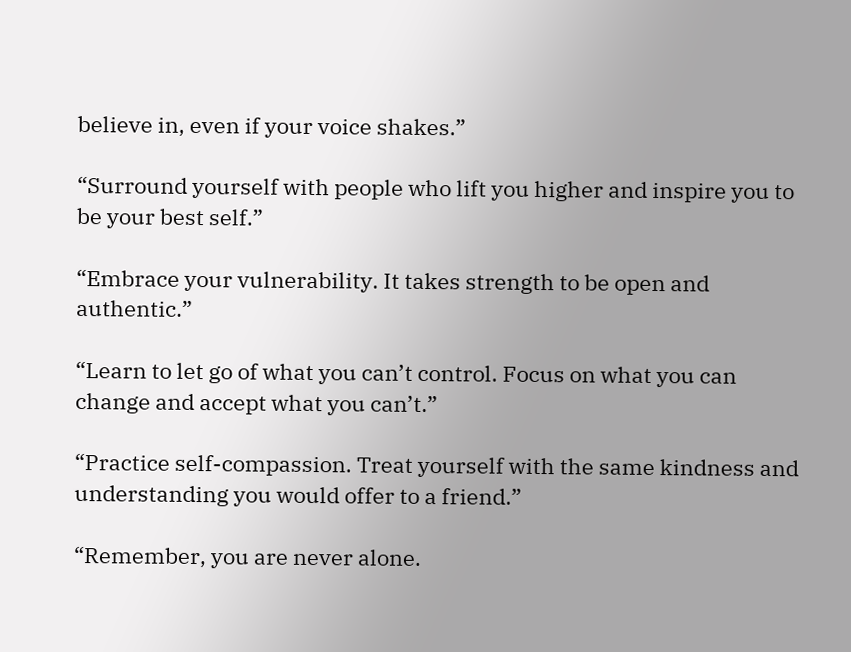believe in, even if your voice shakes.”

“Surround yourself with people who lift you higher and inspire you to be your best self.”

“Embrace your vulnerability. It takes strength to be open and authentic.”

“Learn to let go of what you can’t control. Focus on what you can change and accept what you can’t.”

“Practice self-compassion. Treat yourself with the same kindness and understanding you would offer to a friend.”

“Remember, you are never alone.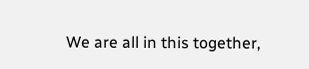We are all in this together,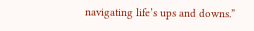navigating life’s ups and downs.”